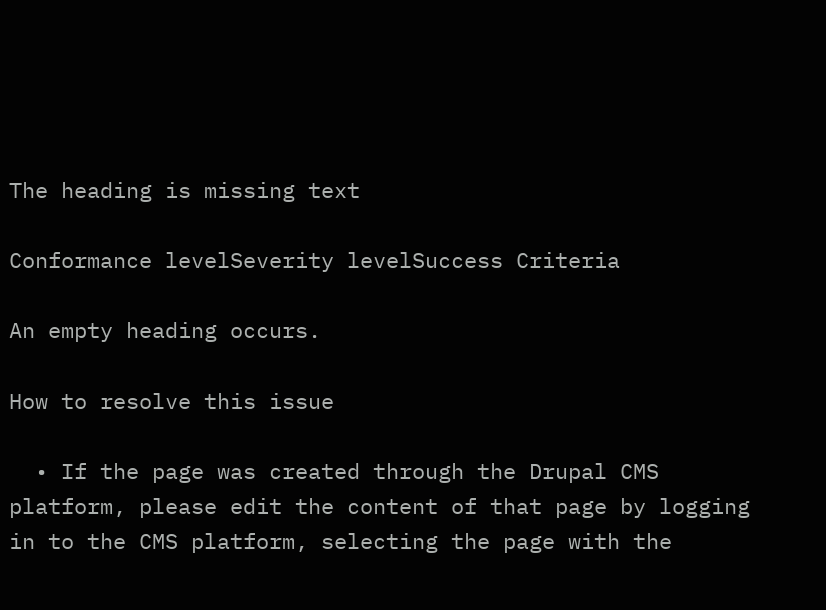The heading is missing text

Conformance levelSeverity levelSuccess Criteria

An empty heading occurs.

How to resolve this issue

  • If the page was created through the Drupal CMS platform, please edit the content of that page by logging in to the CMS platform, selecting the page with the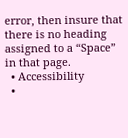error, then insure that there is no heading assigned to a “Space” in that page.
  • Accessibility
  •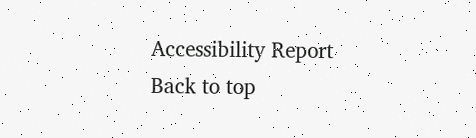Accessibility Report
Back to top